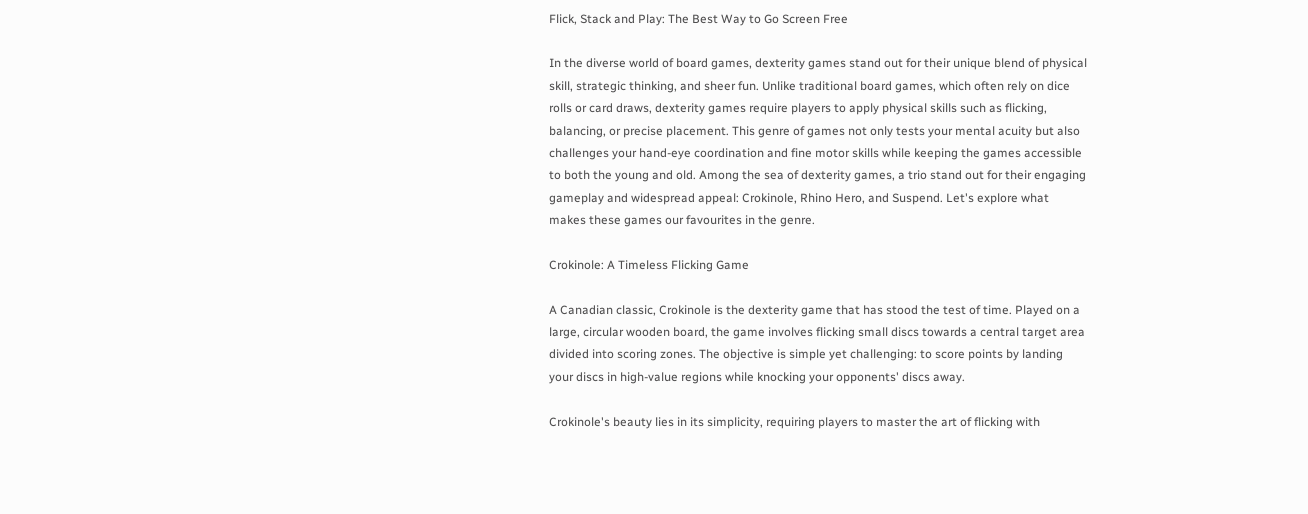Flick, Stack and Play: The Best Way to Go Screen Free

In the diverse world of board games, dexterity games stand out for their unique blend of physical skill, strategic thinking, and sheer fun. Unlike traditional board games, which often rely on dice rolls or card draws, dexterity games require players to apply physical skills such as flicking, balancing, or precise placement. This genre of games not only tests your mental acuity but also challenges your hand-eye coordination and fine motor skills while keeping the games accessible to both the young and old. Among the sea of dexterity games, a trio stand out for their engaging gameplay and widespread appeal: Crokinole, Rhino Hero, and Suspend. Let's explore what makes these games our favourites in the genre.

Crokinole: A Timeless Flicking Game

A Canadian classic, Crokinole is the dexterity game that has stood the test of time. Played on a large, circular wooden board, the game involves flicking small discs towards a central target area divided into scoring zones. The objective is simple yet challenging: to score points by landing your discs in high-value regions while knocking your opponents' discs away.

Crokinole's beauty lies in its simplicity, requiring players to master the art of flicking with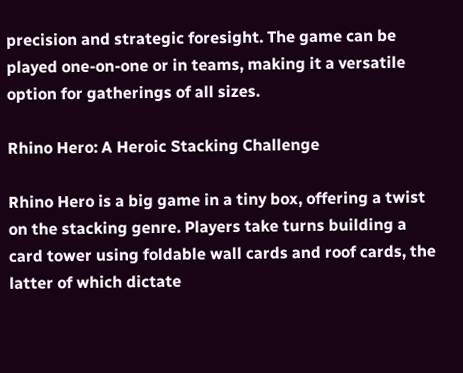precision and strategic foresight. The game can be played one-on-one or in teams, making it a versatile option for gatherings of all sizes.

Rhino Hero: A Heroic Stacking Challenge

Rhino Hero is a big game in a tiny box, offering a twist on the stacking genre. Players take turns building a card tower using foldable wall cards and roof cards, the latter of which dictate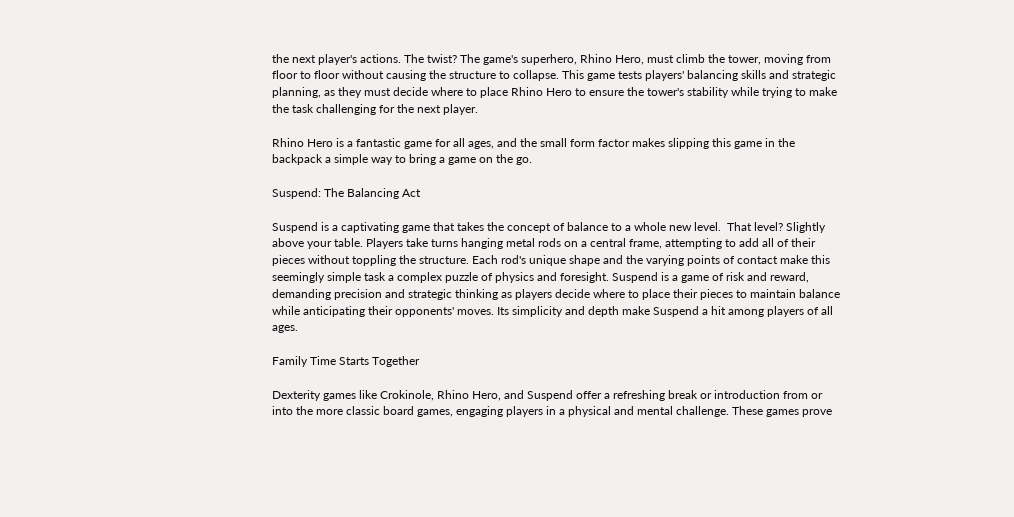the next player's actions. The twist? The game's superhero, Rhino Hero, must climb the tower, moving from floor to floor without causing the structure to collapse. This game tests players' balancing skills and strategic planning, as they must decide where to place Rhino Hero to ensure the tower's stability while trying to make the task challenging for the next player.

Rhino Hero is a fantastic game for all ages, and the small form factor makes slipping this game in the backpack a simple way to bring a game on the go.

Suspend: The Balancing Act

Suspend is a captivating game that takes the concept of balance to a whole new level.  That level? Slightly above your table. Players take turns hanging metal rods on a central frame, attempting to add all of their pieces without toppling the structure. Each rod's unique shape and the varying points of contact make this seemingly simple task a complex puzzle of physics and foresight. Suspend is a game of risk and reward, demanding precision and strategic thinking as players decide where to place their pieces to maintain balance while anticipating their opponents' moves. Its simplicity and depth make Suspend a hit among players of all ages.

Family Time Starts Together

Dexterity games like Crokinole, Rhino Hero, and Suspend offer a refreshing break or introduction from or into the more classic board games, engaging players in a physical and mental challenge. These games prove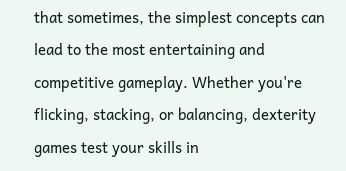that sometimes, the simplest concepts can lead to the most entertaining and competitive gameplay. Whether you're flicking, stacking, or balancing, dexterity games test your skills in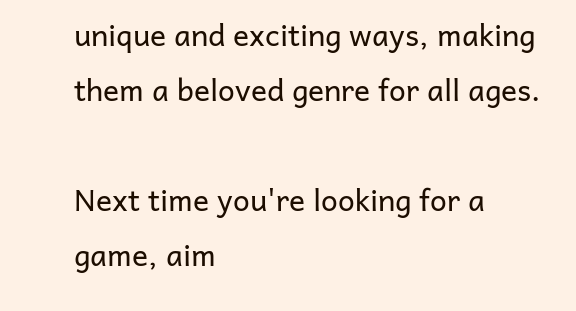unique and exciting ways, making them a beloved genre for all ages.

Next time you're looking for a game, aim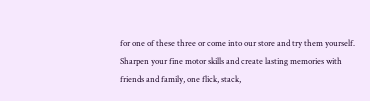for one of these three or come into our store and try them yourself. Sharpen your fine motor skills and create lasting memories with friends and family, one flick, stack,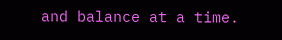and balance at a time.